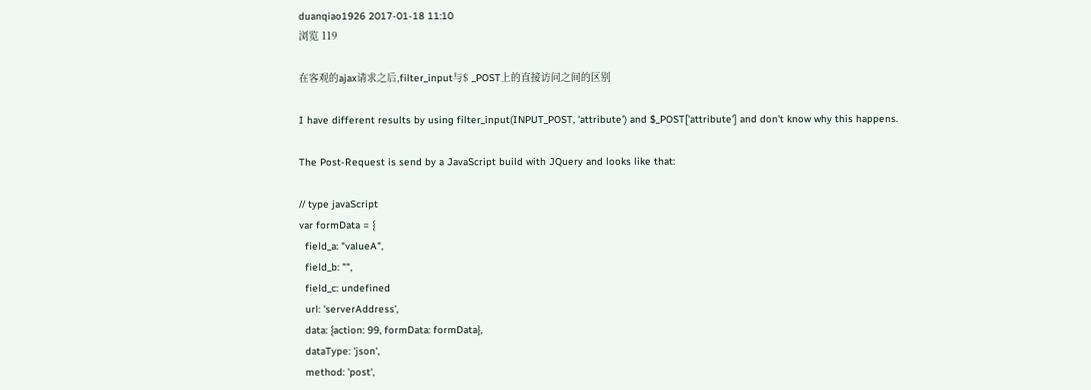duanqiao1926 2017-01-18 11:10
浏览 119

在客观的ajax请求之后,filter_input与$ _POST上的直接访问之间的区别

I have different results by using filter_input(INPUT_POST, 'attribute') and $_POST['attribute'] and don't know why this happens.

The Post-Request is send by a JavaScript build with JQuery and looks like that:

// type javaScript
var formData = {
  field_a: "valueA",
  field_b: "",
  field_c: undefined
  url: 'serverAddress',
  data: {action: 99, formData: formData},
  dataType: 'json',
  method: 'post',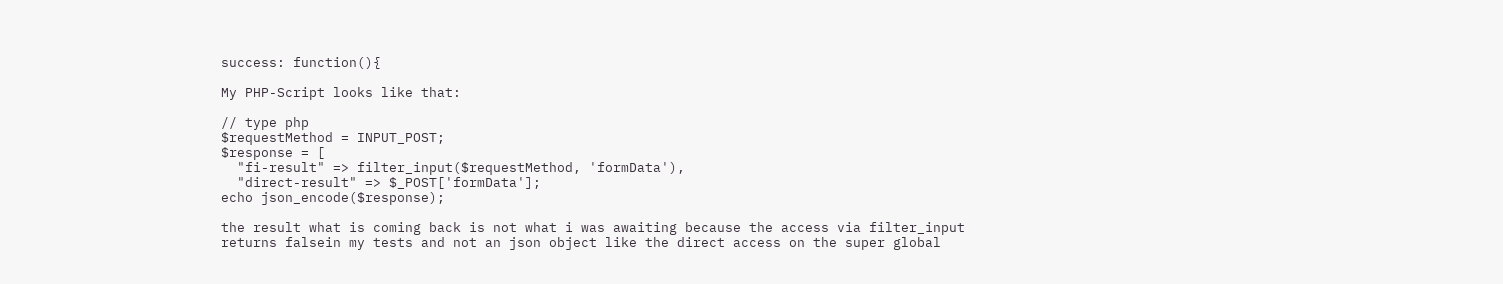success: function(){

My PHP-Script looks like that:

// type php
$requestMethod = INPUT_POST;
$response = [
  "fi-result" => filter_input($requestMethod, 'formData'),
  "direct-result" => $_POST['formData'];
echo json_encode($response);

the result what is coming back is not what i was awaiting because the access via filter_input returns falsein my tests and not an json object like the direct access on the super global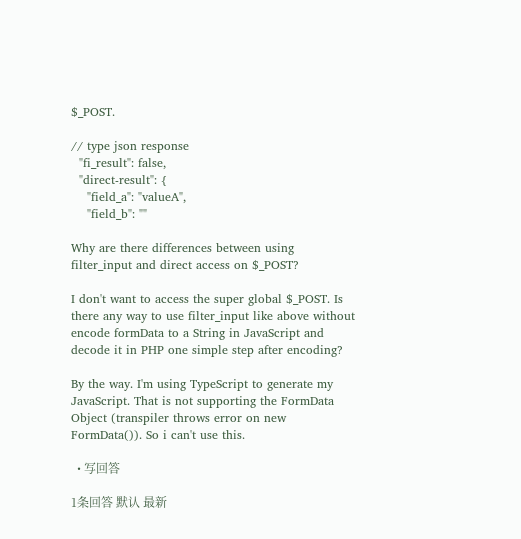$_POST.

// type json response
  "fi_result": false,
  "direct-result": {
    "field_a": "valueA",
    "field_b": ""

Why are there differences between using filter_input and direct access on $_POST?

I don't want to access the super global $_POST. Is there any way to use filter_input like above without encode formData to a String in JavaScript and decode it in PHP one simple step after encoding?

By the way. I'm using TypeScript to generate my JavaScript. That is not supporting the FormData Object (transpiler throws error on new FormData()). So i can't use this.

  • 写回答

1条回答 默认 最新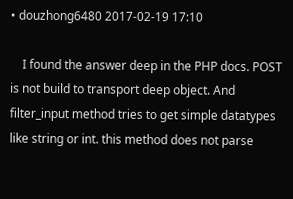• douzhong6480 2017-02-19 17:10

    I found the answer deep in the PHP docs. POST is not build to transport deep object. And filter_input method tries to get simple datatypes like string or int. this method does not parse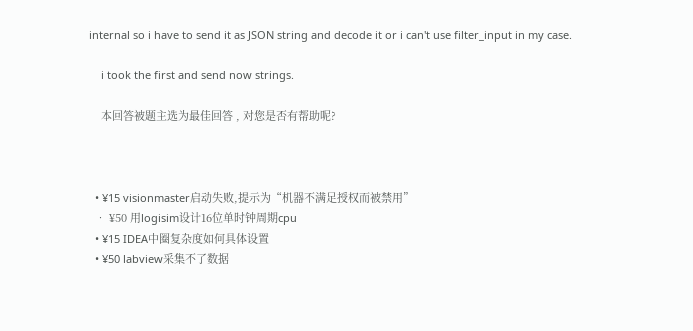internal so i have to send it as JSON string and decode it or i can't use filter_input in my case.

    i took the first and send now strings.

    本回答被题主选为最佳回答 , 对您是否有帮助呢?



  • ¥15 visionmaster启动失败,提示为“机器不满足授权而被禁用”
  • ¥50 用logisim设计16位单时钟周期cpu
  • ¥15 IDEA中圈复杂度如何具体设置
  • ¥50 labview采集不了数据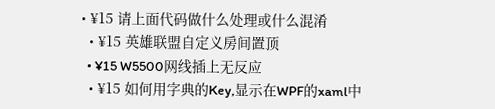• ¥15 请上面代码做什么处理或什么混淆
  • ¥15 英雄联盟自定义房间置顶
  • ¥15 W5500网线插上无反应
  • ¥15 如何用字典的Key,显示在WPF的xaml中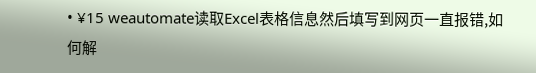• ¥15 weautomate读取Excel表格信息然后填写到网页一直报错,如何解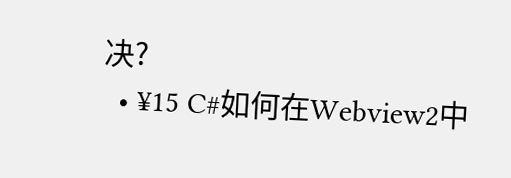决?
  • ¥15 C#如何在Webview2中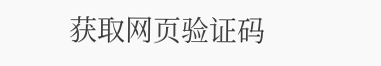获取网页验证码